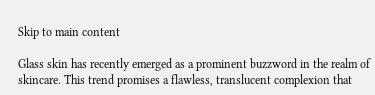Skip to main content

Glass skin has recently emerged as a prominent buzzword in the realm of skincare. This trend promises a flawless, translucent complexion that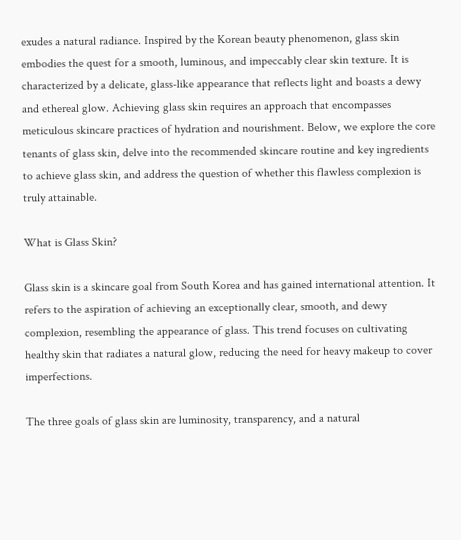exudes a natural radiance. Inspired by the Korean beauty phenomenon, glass skin embodies the quest for a smooth, luminous, and impeccably clear skin texture. It is characterized by a delicate, glass-like appearance that reflects light and boasts a dewy and ethereal glow. Achieving glass skin requires an approach that encompasses meticulous skincare practices of hydration and nourishment. Below, we explore the core tenants of glass skin, delve into the recommended skincare routine and key ingredients to achieve glass skin, and address the question of whether this flawless complexion is truly attainable.

What is Glass Skin?

Glass skin is a skincare goal from South Korea and has gained international attention. It refers to the aspiration of achieving an exceptionally clear, smooth, and dewy complexion, resembling the appearance of glass. This trend focuses on cultivating healthy skin that radiates a natural glow, reducing the need for heavy makeup to cover imperfections.

The three goals of glass skin are luminosity, transparency, and a natural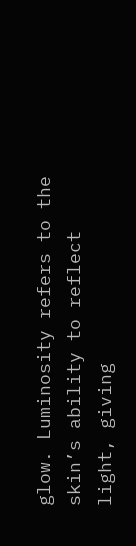glow. Luminosity refers to the skin’s ability to reflect light, giving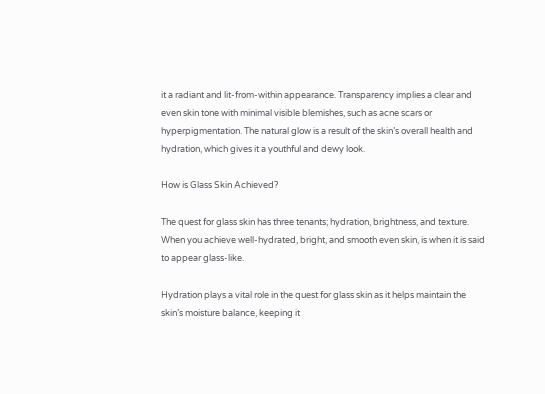it a radiant and lit-from-within appearance. Transparency implies a clear and even skin tone with minimal visible blemishes, such as acne scars or hyperpigmentation. The natural glow is a result of the skin’s overall health and hydration, which gives it a youthful and dewy look.

How is Glass Skin Achieved?

The quest for glass skin has three tenants; hydration, brightness, and texture. When you achieve well-hydrated, bright, and smooth even skin, is when it is said to appear glass-like.

Hydration plays a vital role in the quest for glass skin as it helps maintain the skin’s moisture balance, keeping it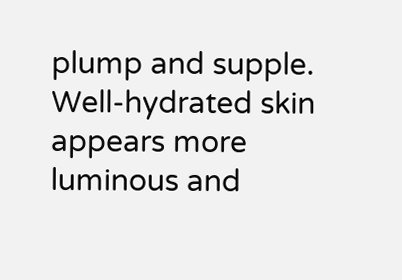plump and supple. Well-hydrated skin appears more luminous and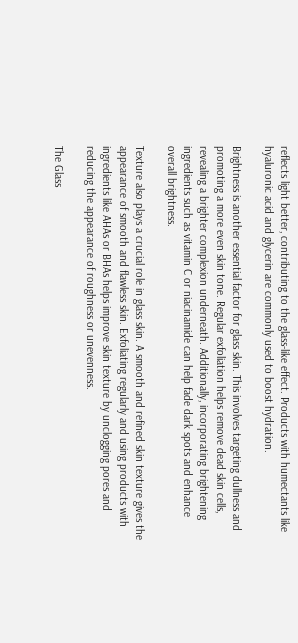reflects light better, contributing to the glass-like effect. Products with humectants like hyaluronic acid and glycerin are commonly used to boost hydration.

Brightness is another essential factor for glass skin. This involves targeting dullness and promoting a more even skin tone. Regular exfoliation helps remove dead skin cells, revealing a brighter complexion underneath. Additionally, incorporating brightening ingredients such as vitamin C or niacinamide can help fade dark spots and enhance overall brightness.

Texture also plays a crucial role in glass skin. A smooth and refined skin texture gives the appearance of smooth and flawless skin. Exfoliating regularly and using products with ingredients like AHAs or BHAs helps improve skin texture by unclogging pores and reducing the appearance of roughness or unevenness.

The Glass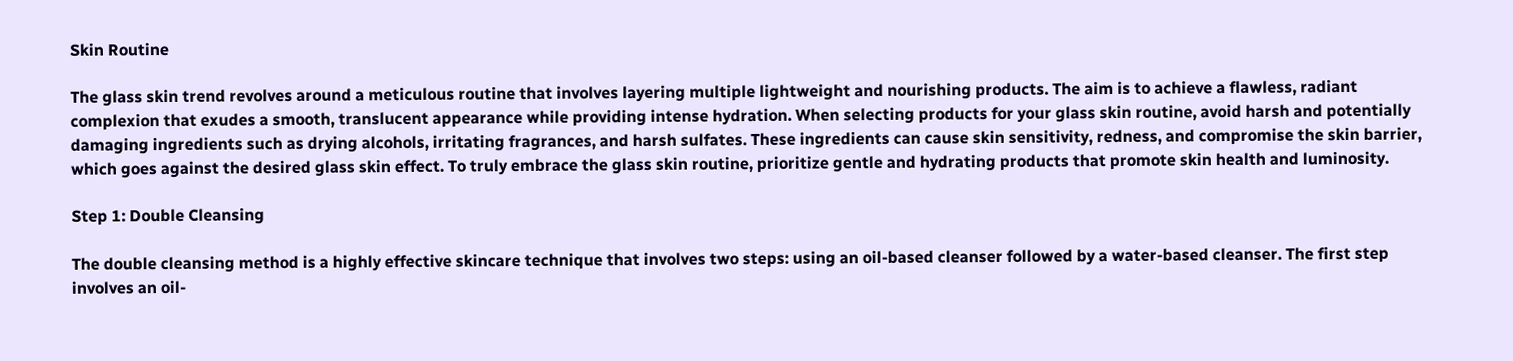Skin Routine

The glass skin trend revolves around a meticulous routine that involves layering multiple lightweight and nourishing products. The aim is to achieve a flawless, radiant complexion that exudes a smooth, translucent appearance while providing intense hydration. When selecting products for your glass skin routine, avoid harsh and potentially damaging ingredients such as drying alcohols, irritating fragrances, and harsh sulfates. These ingredients can cause skin sensitivity, redness, and compromise the skin barrier, which goes against the desired glass skin effect. To truly embrace the glass skin routine, prioritize gentle and hydrating products that promote skin health and luminosity.

Step 1: Double Cleansing

The double cleansing method is a highly effective skincare technique that involves two steps: using an oil-based cleanser followed by a water-based cleanser. The first step involves an oil-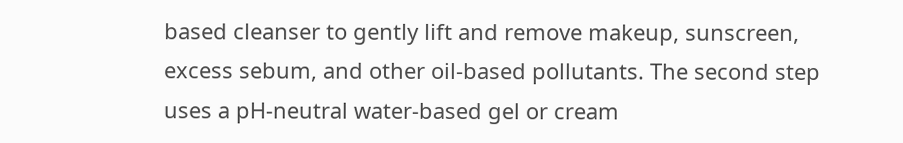based cleanser to gently lift and remove makeup, sunscreen, excess sebum, and other oil-based pollutants. The second step uses a pH-neutral water-based gel or cream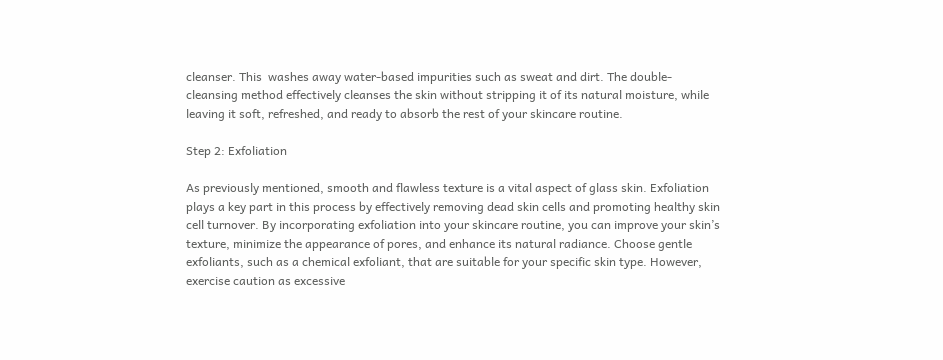cleanser. This  washes away water-based impurities such as sweat and dirt. The double-cleansing method effectively cleanses the skin without stripping it of its natural moisture, while leaving it soft, refreshed, and ready to absorb the rest of your skincare routine.

Step 2: Exfoliation

As previously mentioned, smooth and flawless texture is a vital aspect of glass skin. Exfoliation plays a key part in this process by effectively removing dead skin cells and promoting healthy skin cell turnover. By incorporating exfoliation into your skincare routine, you can improve your skin’s texture, minimize the appearance of pores, and enhance its natural radiance. Choose gentle exfoliants, such as a chemical exfoliant, that are suitable for your specific skin type. However, exercise caution as excessive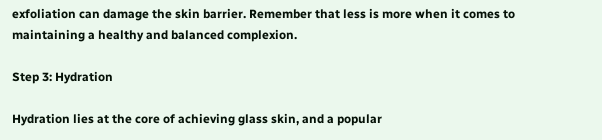exfoliation can damage the skin barrier. Remember that less is more when it comes to maintaining a healthy and balanced complexion.

Step 3: Hydration

Hydration lies at the core of achieving glass skin, and a popular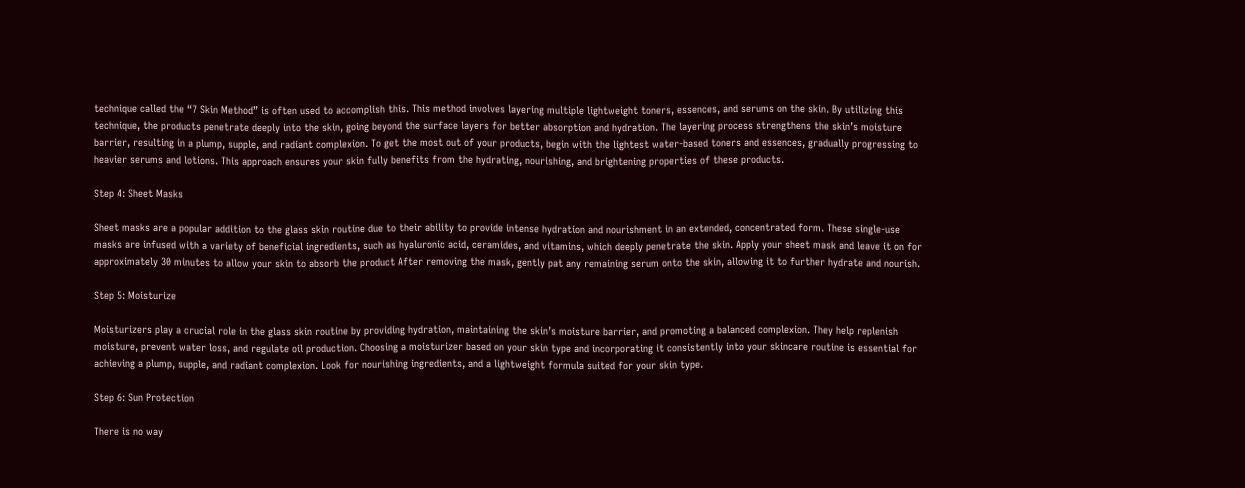technique called the “7 Skin Method” is often used to accomplish this. This method involves layering multiple lightweight toners, essences, and serums on the skin. By utilizing this technique, the products penetrate deeply into the skin, going beyond the surface layers for better absorption and hydration. The layering process strengthens the skin’s moisture barrier, resulting in a plump, supple, and radiant complexion. To get the most out of your products, begin with the lightest water-based toners and essences, gradually progressing to heavier serums and lotions. This approach ensures your skin fully benefits from the hydrating, nourishing, and brightening properties of these products.

Step 4: Sheet Masks

Sheet masks are a popular addition to the glass skin routine due to their ability to provide intense hydration and nourishment in an extended, concentrated form. These single-use masks are infused with a variety of beneficial ingredients, such as hyaluronic acid, ceramides, and vitamins, which deeply penetrate the skin. Apply your sheet mask and leave it on for approximately 30 minutes to allow your skin to absorb the product After removing the mask, gently pat any remaining serum onto the skin, allowing it to further hydrate and nourish.

Step 5: Moisturize

Moisturizers play a crucial role in the glass skin routine by providing hydration, maintaining the skin’s moisture barrier, and promoting a balanced complexion. They help replenish moisture, prevent water loss, and regulate oil production. Choosing a moisturizer based on your skin type and incorporating it consistently into your skincare routine is essential for achieving a plump, supple, and radiant complexion. Look for nourishing ingredients, and a lightweight formula suited for your skin type.

Step 6: Sun Protection

There is no way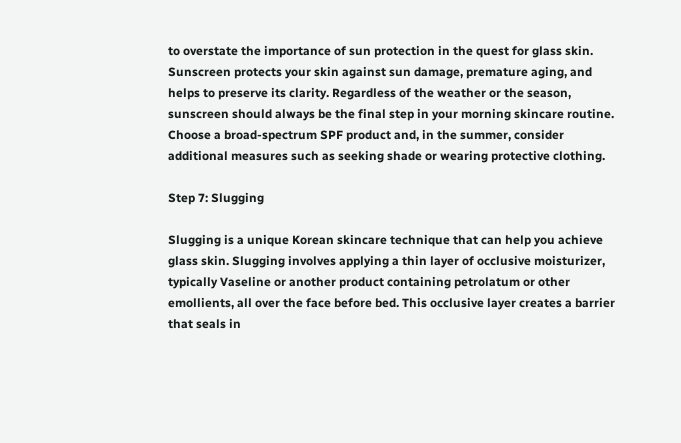to overstate the importance of sun protection in the quest for glass skin. Sunscreen protects your skin against sun damage, premature aging, and helps to preserve its clarity. Regardless of the weather or the season, sunscreen should always be the final step in your morning skincare routine. Choose a broad-spectrum SPF product and, in the summer, consider additional measures such as seeking shade or wearing protective clothing.

Step 7: Slugging

Slugging is a unique Korean skincare technique that can help you achieve glass skin. Slugging involves applying a thin layer of occlusive moisturizer, typically Vaseline or another product containing petrolatum or other emollients, all over the face before bed. This occlusive layer creates a barrier that seals in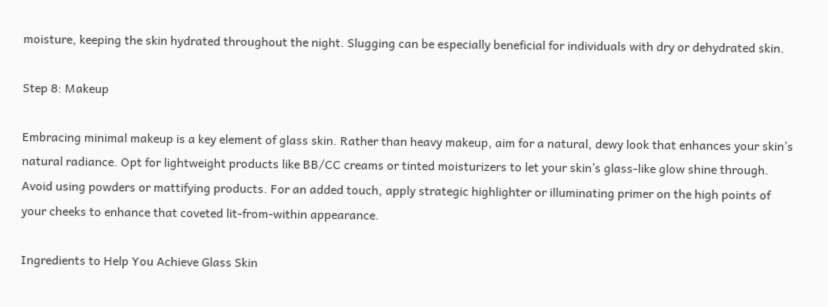moisture, keeping the skin hydrated throughout the night. Slugging can be especially beneficial for individuals with dry or dehydrated skin.

Step 8: Makeup

Embracing minimal makeup is a key element of glass skin. Rather than heavy makeup, aim for a natural, dewy look that enhances your skin’s natural radiance. Opt for lightweight products like BB/CC creams or tinted moisturizers to let your skin’s glass-like glow shine through. Avoid using powders or mattifying products. For an added touch, apply strategic highlighter or illuminating primer on the high points of your cheeks to enhance that coveted lit-from-within appearance.

Ingredients to Help You Achieve Glass Skin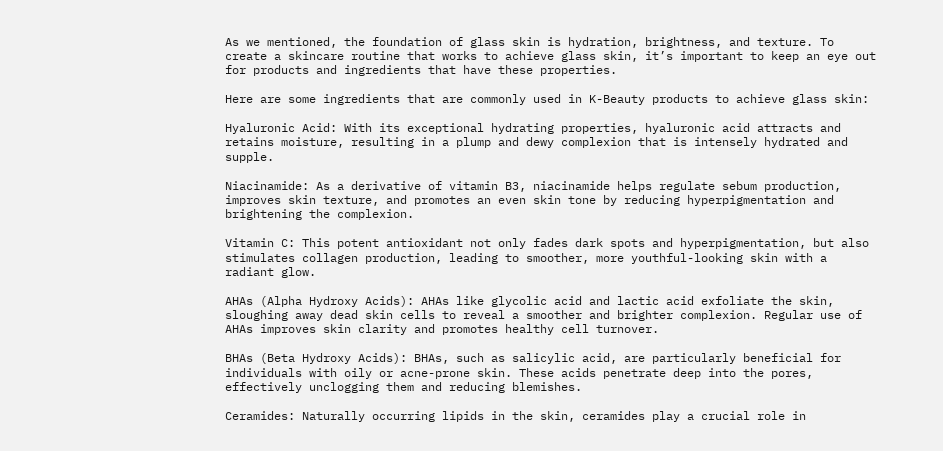As we mentioned, the foundation of glass skin is hydration, brightness, and texture. To create a skincare routine that works to achieve glass skin, it’s important to keep an eye out for products and ingredients that have these properties.

Here are some ingredients that are commonly used in K-Beauty products to achieve glass skin:

Hyaluronic Acid: With its exceptional hydrating properties, hyaluronic acid attracts and retains moisture, resulting in a plump and dewy complexion that is intensely hydrated and supple.

Niacinamide: As a derivative of vitamin B3, niacinamide helps regulate sebum production, improves skin texture, and promotes an even skin tone by reducing hyperpigmentation and brightening the complexion.

Vitamin C: This potent antioxidant not only fades dark spots and hyperpigmentation, but also stimulates collagen production, leading to smoother, more youthful-looking skin with a radiant glow.

AHAs (Alpha Hydroxy Acids): AHAs like glycolic acid and lactic acid exfoliate the skin, sloughing away dead skin cells to reveal a smoother and brighter complexion. Regular use of AHAs improves skin clarity and promotes healthy cell turnover.

BHAs (Beta Hydroxy Acids): BHAs, such as salicylic acid, are particularly beneficial for individuals with oily or acne-prone skin. These acids penetrate deep into the pores, effectively unclogging them and reducing blemishes.

Ceramides: Naturally occurring lipids in the skin, ceramides play a crucial role in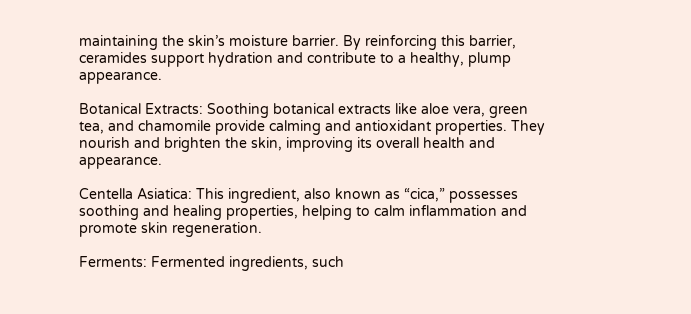maintaining the skin’s moisture barrier. By reinforcing this barrier, ceramides support hydration and contribute to a healthy, plump appearance.

Botanical Extracts: Soothing botanical extracts like aloe vera, green tea, and chamomile provide calming and antioxidant properties. They nourish and brighten the skin, improving its overall health and appearance.

Centella Asiatica: This ingredient, also known as “cica,” possesses soothing and healing properties, helping to calm inflammation and promote skin regeneration.

Ferments: Fermented ingredients, such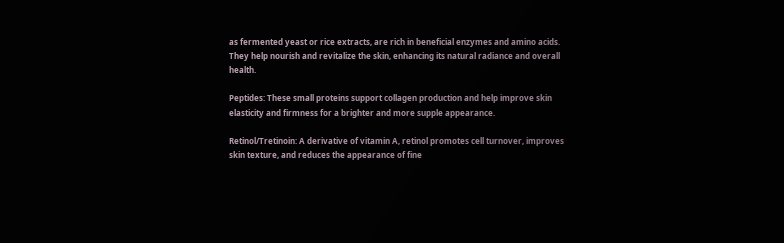as fermented yeast or rice extracts, are rich in beneficial enzymes and amino acids. They help nourish and revitalize the skin, enhancing its natural radiance and overall health.

Peptides: These small proteins support collagen production and help improve skin elasticity and firmness for a brighter and more supple appearance.

Retinol/Tretinoin: A derivative of vitamin A, retinol promotes cell turnover, improves skin texture, and reduces the appearance of fine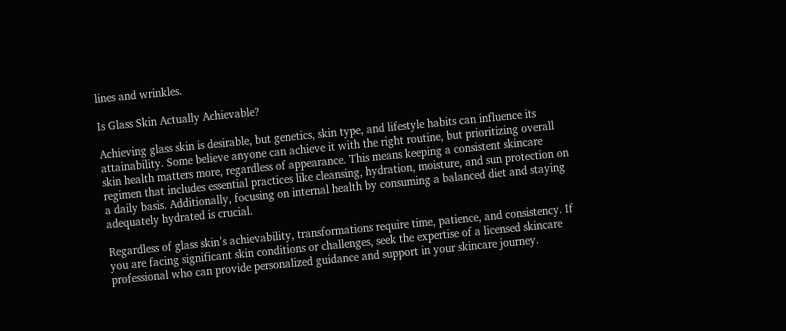lines and wrinkles.

Is Glass Skin Actually Achievable?

Achieving glass skin is desirable, but genetics, skin type, and lifestyle habits can influence its attainability. Some believe anyone can achieve it with the right routine, but prioritizing overall skin health matters more, regardless of appearance. This means keeping a consistent skincare regimen that includes essential practices like cleansing, hydration, moisture, and sun protection on a daily basis. Additionally, focusing on internal health by consuming a balanced diet and staying adequately hydrated is crucial.

Regardless of glass skin’s achievability, transformations require time, patience, and consistency. If you are facing significant skin conditions or challenges, seek the expertise of a licensed skincare professional who can provide personalized guidance and support in your skincare journey.